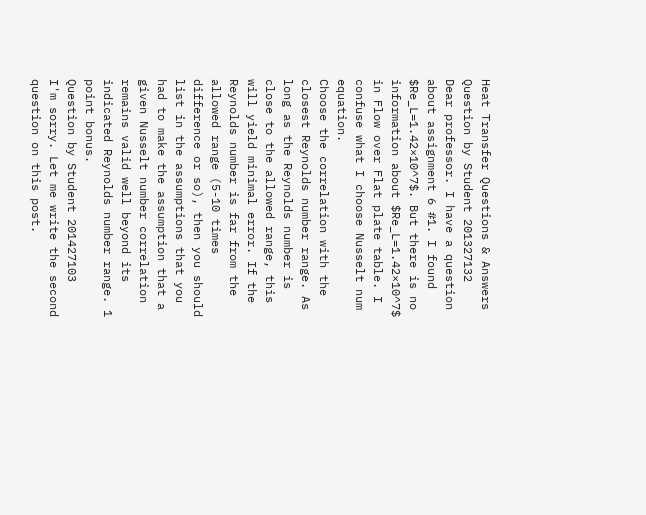Heat Transfer Questions & Answers
Question by Student 201327132
Dear professor. I have a question about assignment 6 #1. I found $Re_L=1.42×10^7$. But there is no information about $Re_L=1.42×10^7$ in Flow over Flat plate table. I confuse what I choose Nusselt num equation.
Choose the correlation with the closest Reynolds number range. As long as the Reynolds number is close to the allowed range, this will yield minimal error. If the Reynolds number is far from the allowed range (5-10 times difference or so), then you should list in the assumptions that you had to make the assumption that a given Nusselt number correlation remains valid well beyond its indicated Reynolds number range. 1 point bonus.
Question by Student 201427103
I'm sorry. Let me write the second question on this post.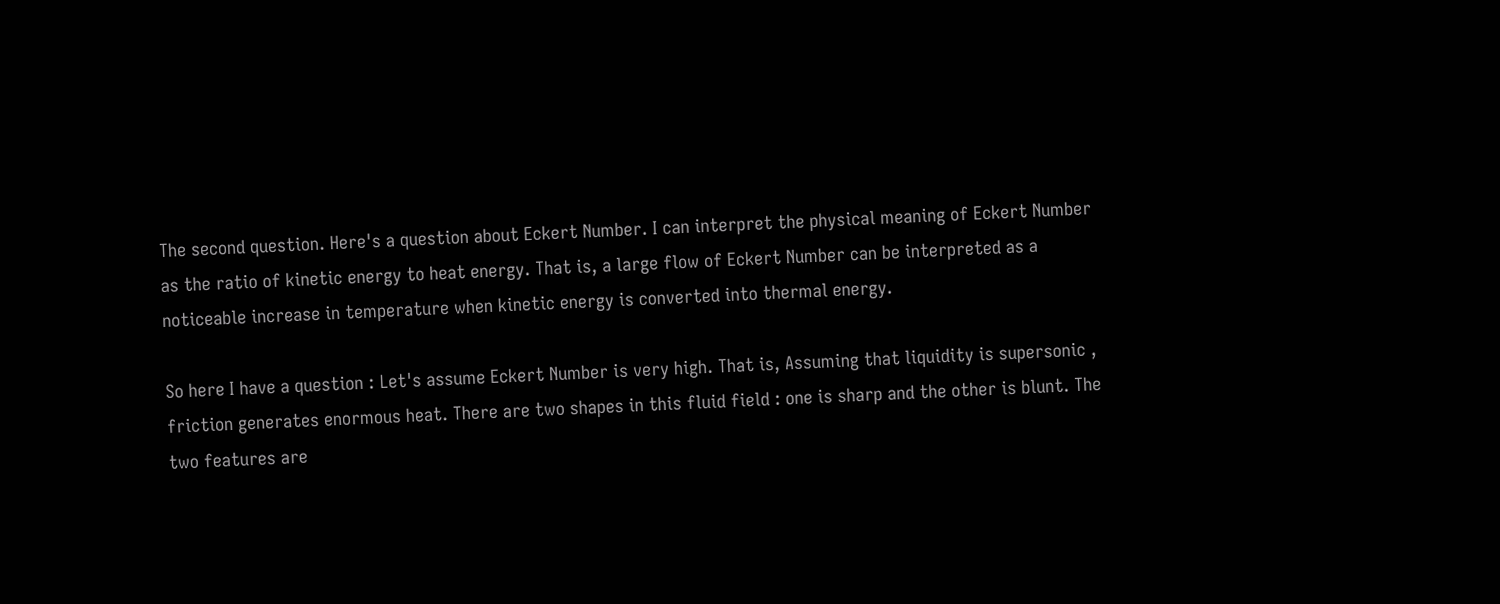The second question. Here's a question about Eckert Number. I can interpret the physical meaning of Eckert Number as the ratio of kinetic energy to heat energy. That is, a large flow of Eckert Number can be interpreted as a noticeable increase in temperature when kinetic energy is converted into thermal energy.

So here I have a question : Let's assume Eckert Number is very high. That is, Assuming that liquidity is supersonic , friction generates enormous heat. There are two shapes in this fluid field : one is sharp and the other is blunt. The two features are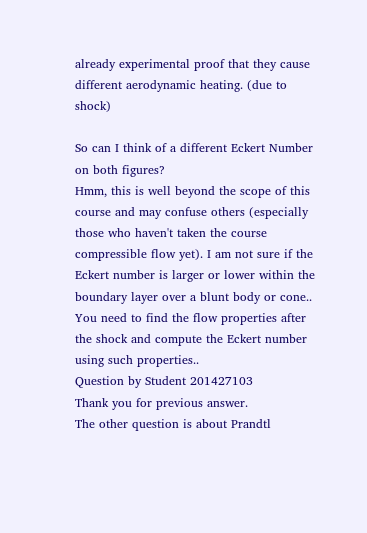already experimental proof that they cause different aerodynamic heating. (due to shock)

So can I think of a different Eckert Number on both figures?
Hmm, this is well beyond the scope of this course and may confuse others (especially those who haven't taken the course compressible flow yet). I am not sure if the Eckert number is larger or lower within the boundary layer over a blunt body or cone.. You need to find the flow properties after the shock and compute the Eckert number using such properties..
Question by Student 201427103
Thank you for previous answer.
The other question is about Prandtl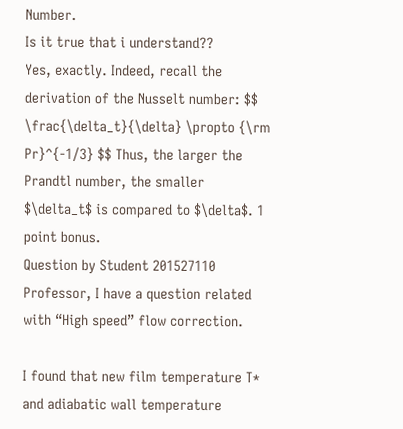Number.
Is it true that i understand??
Yes, exactly. Indeed, recall the derivation of the Nusselt number: $$ \frac{\delta_t}{\delta} \propto {\rm Pr}^{-1/3} $$ Thus, the larger the Prandtl number, the smaller $\delta_t$ is compared to $\delta$. 1 point bonus.
Question by Student 201527110
Professor, I have a question related with “High speed” flow correction.

I found that new film temperature T* and adiabatic wall temperature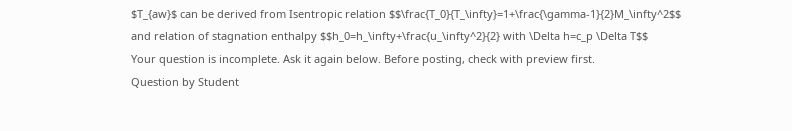$T_{aw}$ can be derived from Isentropic relation $$\frac{T_0}{T_\infty}=1+\frac{\gamma-1}{2}M_\infty^2$$ and relation of stagnation enthalpy $$h_0=h_\infty+\frac{u_\infty^2}{2} with \Delta h=c_p \Delta T$$
Your question is incomplete. Ask it again below. Before posting, check with preview first.
Question by Student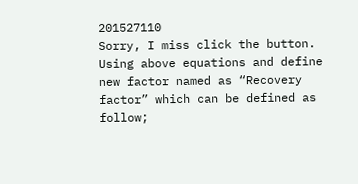201527110
Sorry, I miss click the button. Using above equations and define new factor named as “Recovery factor” which can be defined as follow;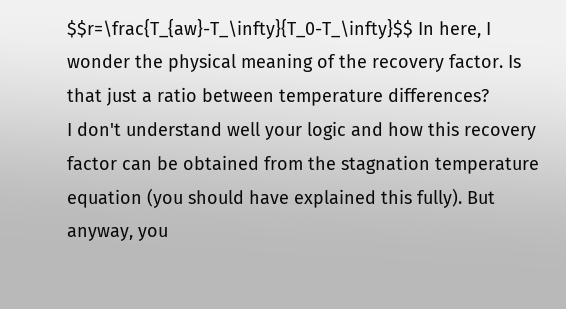$$r=\frac{T_{aw}-T_\infty}{T_0-T_\infty}$$ In here, I wonder the physical meaning of the recovery factor. Is that just a ratio between temperature differences?
I don't understand well your logic and how this recovery factor can be obtained from the stagnation temperature equation (you should have explained this fully). But anyway, you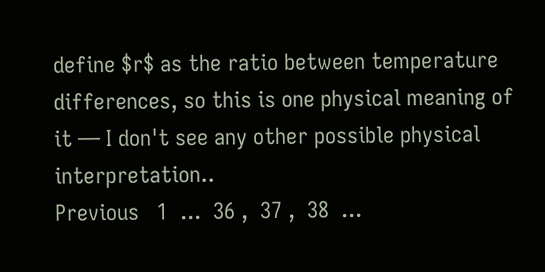define $r$ as the ratio between temperature differences, so this is one physical meaning of it — I don't see any other possible physical interpretation..
Previous   1  ...  36 ,  37 ,  38  ...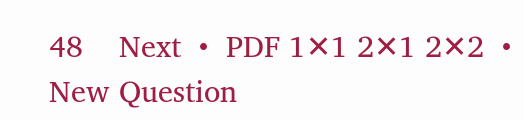48    Next  •  PDF 1✕1 2✕1 2✕2  •  New Question